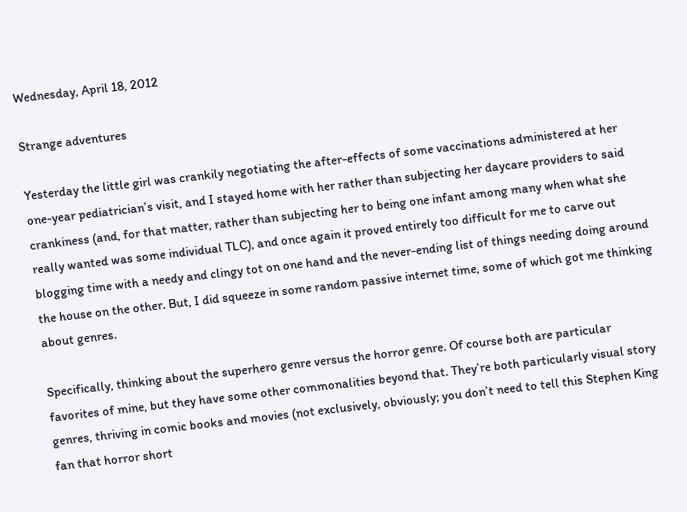Wednesday, April 18, 2012

Strange adventures

Yesterday the little girl was crankily negotiating the after-effects of some vaccinations administered at her one-year pediatrician’s visit, and I stayed home with her rather than subjecting her daycare providers to said crankiness (and, for that matter, rather than subjecting her to being one infant among many when what she really wanted was some individual TLC), and once again it proved entirely too difficult for me to carve out blogging time with a needy and clingy tot on one hand and the never-ending list of things needing doing around the house on the other. But, I did squeeze in some random passive internet time, some of which got me thinking about genres.

Specifically, thinking about the superhero genre versus the horror genre. Of course both are particular favorites of mine, but they have some other commonalities beyond that. They’re both particularly visual story genres, thriving in comic books and movies (not exclusively, obviously; you don’t need to tell this Stephen King fan that horror short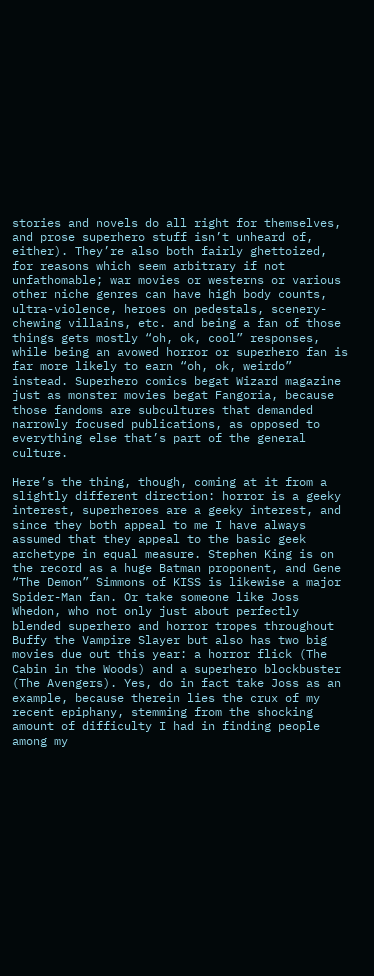stories and novels do all right for themselves, and prose superhero stuff isn’t unheard of, either). They’re also both fairly ghettoized, for reasons which seem arbitrary if not unfathomable; war movies or westerns or various other niche genres can have high body counts, ultra-violence, heroes on pedestals, scenery-chewing villains, etc. and being a fan of those things gets mostly “oh, ok, cool” responses, while being an avowed horror or superhero fan is far more likely to earn “oh, ok, weirdo” instead. Superhero comics begat Wizard magazine just as monster movies begat Fangoria, because those fandoms are subcultures that demanded narrowly focused publications, as opposed to everything else that’s part of the general culture.

Here’s the thing, though, coming at it from a slightly different direction: horror is a geeky interest, superheroes are a geeky interest, and since they both appeal to me I have always assumed that they appeal to the basic geek archetype in equal measure. Stephen King is on the record as a huge Batman proponent, and Gene “The Demon” Simmons of KISS is likewise a major Spider-Man fan. Or take someone like Joss Whedon, who not only just about perfectly blended superhero and horror tropes throughout Buffy the Vampire Slayer but also has two big movies due out this year: a horror flick (The Cabin in the Woods) and a superhero blockbuster (The Avengers). Yes, do in fact take Joss as an example, because therein lies the crux of my recent epiphany, stemming from the shocking amount of difficulty I had in finding people among my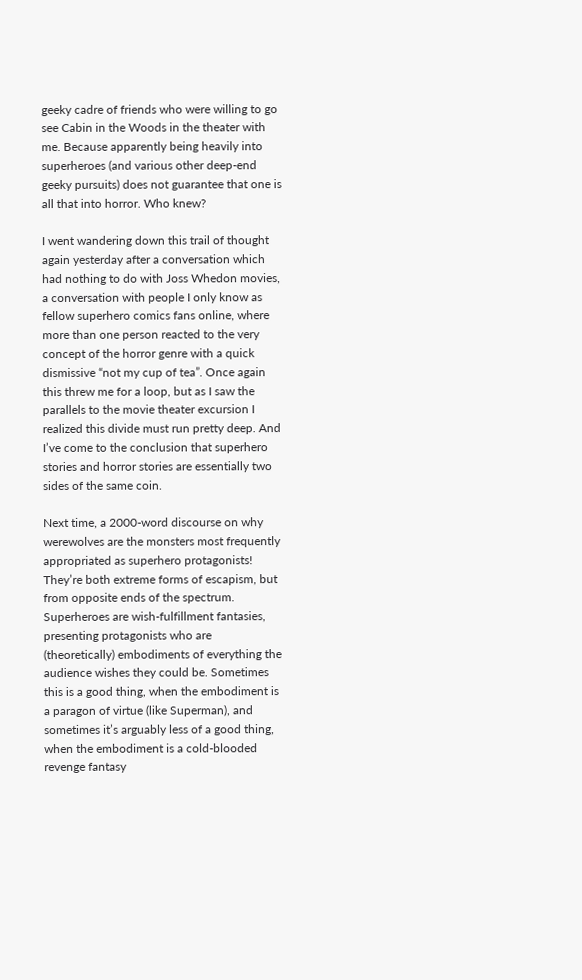geeky cadre of friends who were willing to go see Cabin in the Woods in the theater with me. Because apparently being heavily into superheroes (and various other deep-end geeky pursuits) does not guarantee that one is all that into horror. Who knew?

I went wandering down this trail of thought again yesterday after a conversation which had nothing to do with Joss Whedon movies, a conversation with people I only know as fellow superhero comics fans online, where more than one person reacted to the very concept of the horror genre with a quick dismissive “not my cup of tea”. Once again this threw me for a loop, but as I saw the parallels to the movie theater excursion I realized this divide must run pretty deep. And I’ve come to the conclusion that superhero stories and horror stories are essentially two sides of the same coin.

Next time, a 2000-word discourse on why werewolves are the monsters most frequently appropriated as superhero protagonists!
They’re both extreme forms of escapism, but from opposite ends of the spectrum. Superheroes are wish-fulfillment fantasies, presenting protagonists who are (theoretically) embodiments of everything the audience wishes they could be. Sometimes this is a good thing, when the embodiment is a paragon of virtue (like Superman), and sometimes it’s arguably less of a good thing, when the embodiment is a cold-blooded revenge fantasy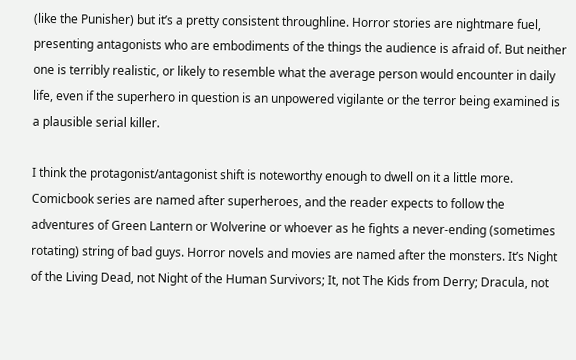(like the Punisher) but it’s a pretty consistent throughline. Horror stories are nightmare fuel, presenting antagonists who are embodiments of the things the audience is afraid of. But neither one is terribly realistic, or likely to resemble what the average person would encounter in daily life, even if the superhero in question is an unpowered vigilante or the terror being examined is a plausible serial killer.

I think the protagonist/antagonist shift is noteworthy enough to dwell on it a little more. Comicbook series are named after superheroes, and the reader expects to follow the adventures of Green Lantern or Wolverine or whoever as he fights a never-ending (sometimes rotating) string of bad guys. Horror novels and movies are named after the monsters. It’s Night of the Living Dead, not Night of the Human Survivors; It, not The Kids from Derry; Dracula, not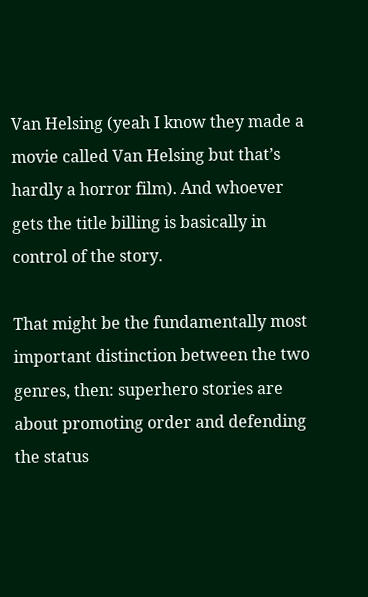Van Helsing (yeah I know they made a movie called Van Helsing but that’s hardly a horror film). And whoever gets the title billing is basically in control of the story.

That might be the fundamentally most important distinction between the two genres, then: superhero stories are about promoting order and defending the status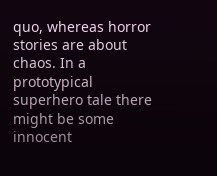quo, whereas horror stories are about chaos. In a prototypical superhero tale there might be some innocent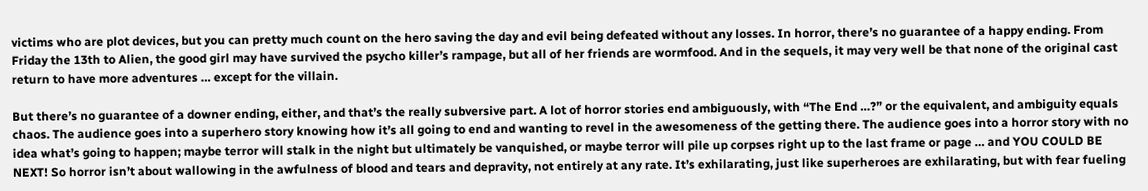victims who are plot devices, but you can pretty much count on the hero saving the day and evil being defeated without any losses. In horror, there’s no guarantee of a happy ending. From Friday the 13th to Alien, the good girl may have survived the psycho killer’s rampage, but all of her friends are wormfood. And in the sequels, it may very well be that none of the original cast return to have more adventures … except for the villain.

But there’s no guarantee of a downer ending, either, and that’s the really subversive part. A lot of horror stories end ambiguously, with “The End …?” or the equivalent, and ambiguity equals chaos. The audience goes into a superhero story knowing how it’s all going to end and wanting to revel in the awesomeness of the getting there. The audience goes into a horror story with no idea what’s going to happen; maybe terror will stalk in the night but ultimately be vanquished, or maybe terror will pile up corpses right up to the last frame or page … and YOU COULD BE NEXT! So horror isn’t about wallowing in the awfulness of blood and tears and depravity, not entirely at any rate. It’s exhilarating, just like superheroes are exhilarating, but with fear fueling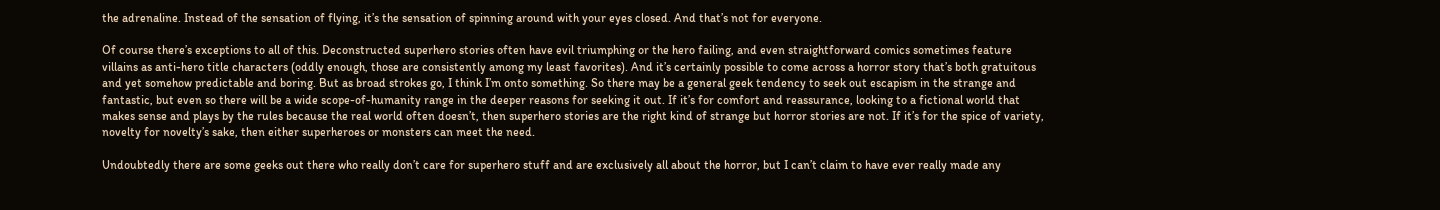the adrenaline. Instead of the sensation of flying, it’s the sensation of spinning around with your eyes closed. And that’s not for everyone.

Of course there’s exceptions to all of this. Deconstructed superhero stories often have evil triumphing or the hero failing, and even straightforward comics sometimes feature villains as anti-hero title characters (oddly enough, those are consistently among my least favorites). And it’s certainly possible to come across a horror story that’s both gratuitous and yet somehow predictable and boring. But as broad strokes go, I think I’m onto something. So there may be a general geek tendency to seek out escapism in the strange and fantastic, but even so there will be a wide scope-of-humanity range in the deeper reasons for seeking it out. If it’s for comfort and reassurance, looking to a fictional world that makes sense and plays by the rules because the real world often doesn’t, then superhero stories are the right kind of strange but horror stories are not. If it’s for the spice of variety, novelty for novelty’s sake, then either superheroes or monsters can meet the need.

Undoubtedly there are some geeks out there who really don’t care for superhero stuff and are exclusively all about the horror, but I can’t claim to have ever really made any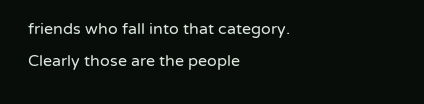friends who fall into that category. Clearly those are the people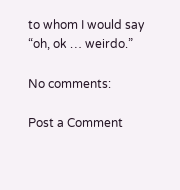to whom I would say “oh, ok … weirdo.”

No comments:

Post a Comment